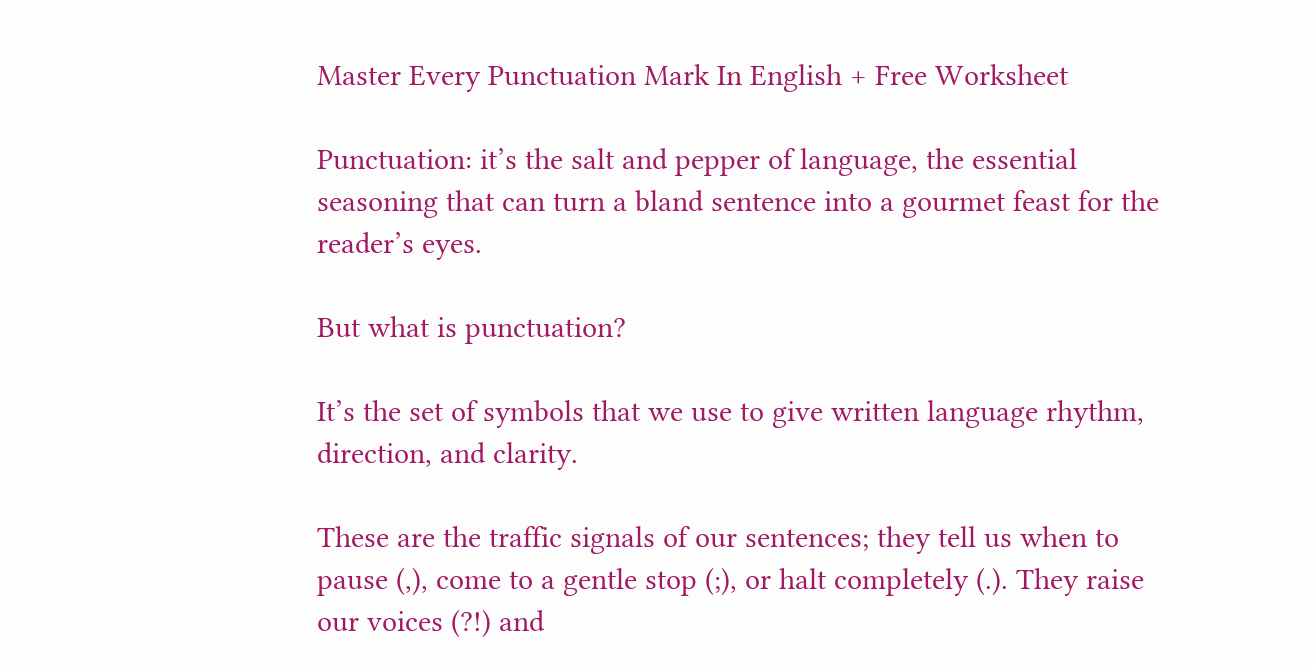Master Every Punctuation Mark In English + Free Worksheet

Punctuation: it’s the salt and pepper of language, the essential seasoning that can turn a bland sentence into a gourmet feast for the reader’s eyes.

But what is punctuation?

It’s the set of symbols that we use to give written language rhythm, direction, and clarity.

These are the traffic signals of our sentences; they tell us when to pause (,), come to a gentle stop (;), or halt completely (.). They raise our voices (?!) and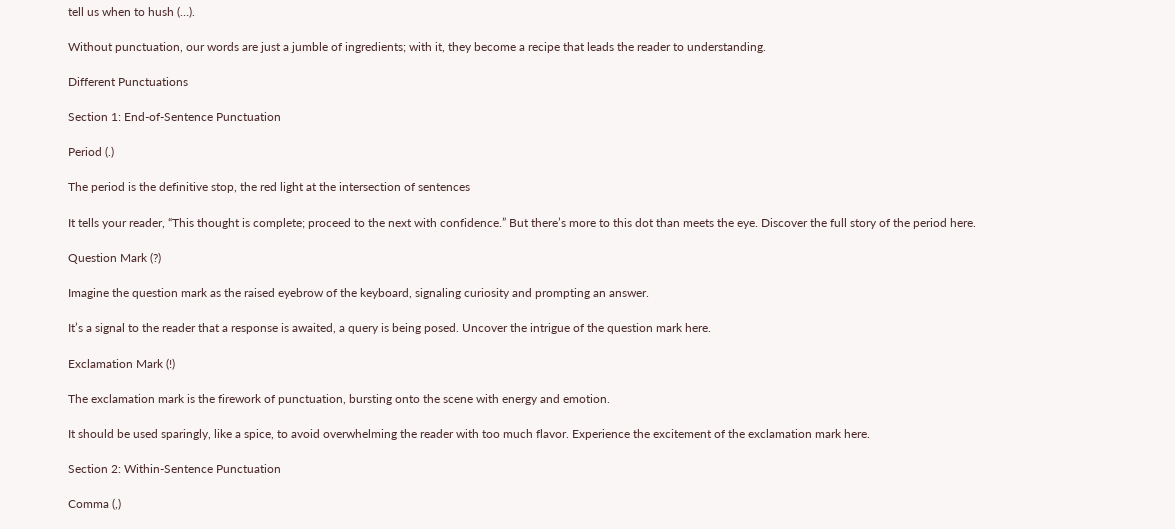tell us when to hush (…).

Without punctuation, our words are just a jumble of ingredients; with it, they become a recipe that leads the reader to understanding.

Different Punctuations

Section 1: End-of-Sentence Punctuation

Period (.)

The period is the definitive stop, the red light at the intersection of sentences

It tells your reader, “This thought is complete; proceed to the next with confidence.” But there’s more to this dot than meets the eye. Discover the full story of the period here.

Question Mark (?)

Imagine the question mark as the raised eyebrow of the keyboard, signaling curiosity and prompting an answer.

It’s a signal to the reader that a response is awaited, a query is being posed. Uncover the intrigue of the question mark here.

Exclamation Mark (!)

The exclamation mark is the firework of punctuation, bursting onto the scene with energy and emotion.

It should be used sparingly, like a spice, to avoid overwhelming the reader with too much flavor. Experience the excitement of the exclamation mark here.

Section 2: Within-Sentence Punctuation

Comma (,)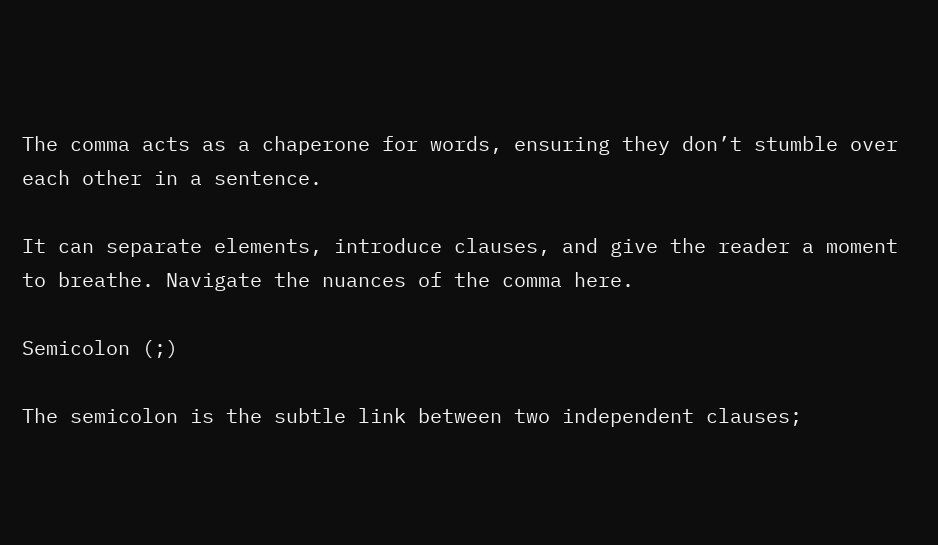The comma acts as a chaperone for words, ensuring they don’t stumble over each other in a sentence.

It can separate elements, introduce clauses, and give the reader a moment to breathe. Navigate the nuances of the comma here.

Semicolon (;)

The semicolon is the subtle link between two independent clauses;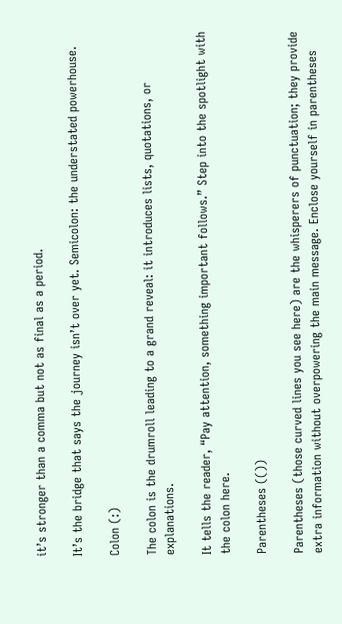it’s stronger than a comma but not as final as a period.

It’s the bridge that says the journey isn’t over yet. Semicolon: the understated powerhouse.

Colon (:)

The colon is the drumroll leading to a grand reveal: it introduces lists, quotations, or explanations.

It tells the reader, “Pay attention, something important follows.” Step into the spotlight with the colon here.

Parentheses (())

Parentheses (those curved lines you see here) are the whisperers of punctuation; they provide extra information without overpowering the main message. Enclose yourself in parentheses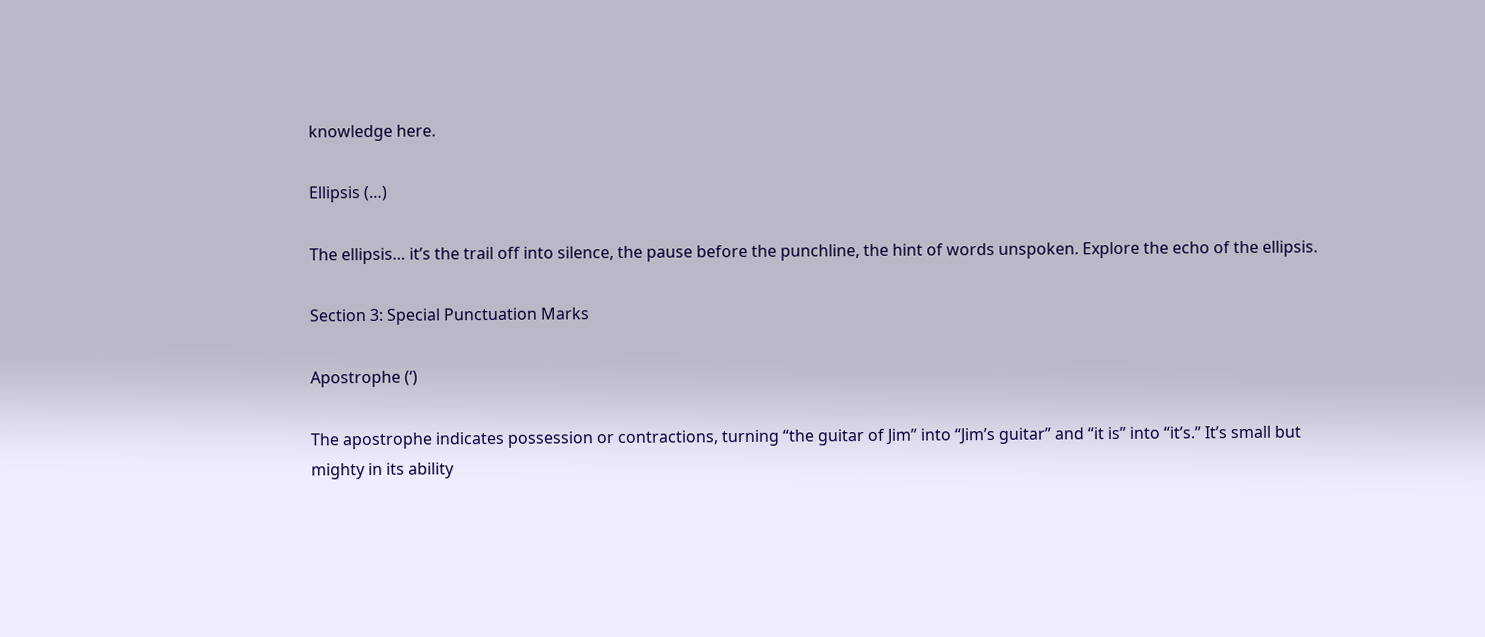knowledge here.

Ellipsis (…)

The ellipsis… it’s the trail off into silence, the pause before the punchline, the hint of words unspoken. Explore the echo of the ellipsis.

Section 3: Special Punctuation Marks

Apostrophe (‘)

The apostrophe indicates possession or contractions, turning “the guitar of Jim” into “Jim’s guitar” and “it is” into “it’s.” It’s small but mighty in its ability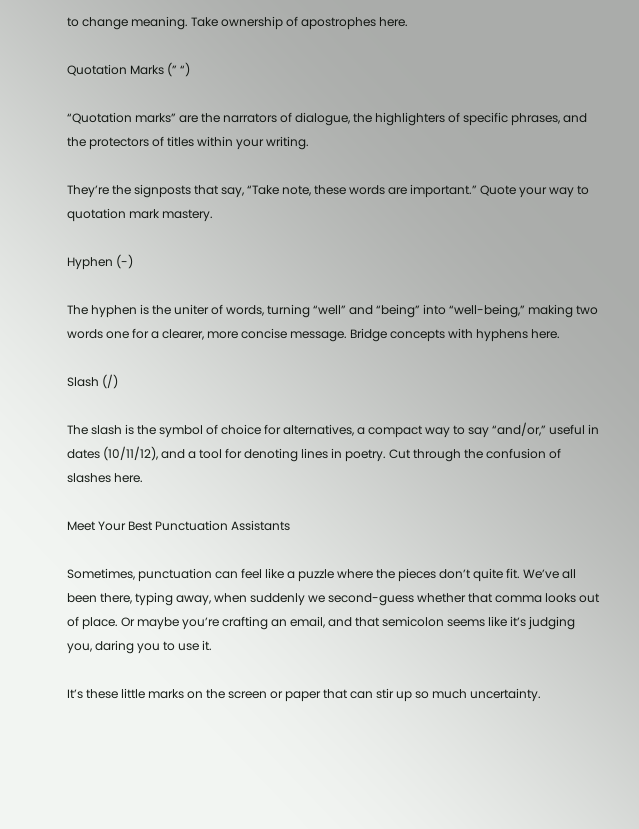to change meaning. Take ownership of apostrophes here.

Quotation Marks (” “)

“Quotation marks” are the narrators of dialogue, the highlighters of specific phrases, and the protectors of titles within your writing.

They’re the signposts that say, “Take note, these words are important.” Quote your way to quotation mark mastery.

Hyphen (-)

The hyphen is the uniter of words, turning “well” and “being” into “well-being,” making two words one for a clearer, more concise message. Bridge concepts with hyphens here.

Slash (/)

The slash is the symbol of choice for alternatives, a compact way to say “and/or,” useful in dates (10/11/12), and a tool for denoting lines in poetry. Cut through the confusion of slashes here.

Meet Your Best Punctuation Assistants

Sometimes, punctuation can feel like a puzzle where the pieces don’t quite fit. We’ve all been there, typing away, when suddenly we second-guess whether that comma looks out of place. Or maybe you’re crafting an email, and that semicolon seems like it’s judging you, daring you to use it.

It’s these little marks on the screen or paper that can stir up so much uncertainty.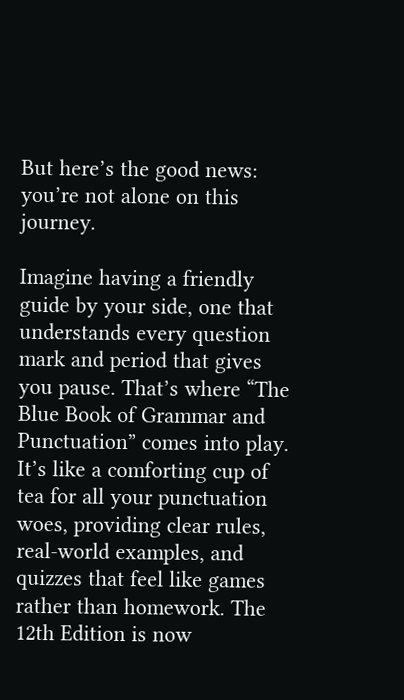But here’s the good news: you’re not alone on this journey.

Imagine having a friendly guide by your side, one that understands every question mark and period that gives you pause. That’s where “The Blue Book of Grammar and Punctuation” comes into play. It’s like a comforting cup of tea for all your punctuation woes, providing clear rules, real-world examples, and quizzes that feel like games rather than homework. The 12th Edition is now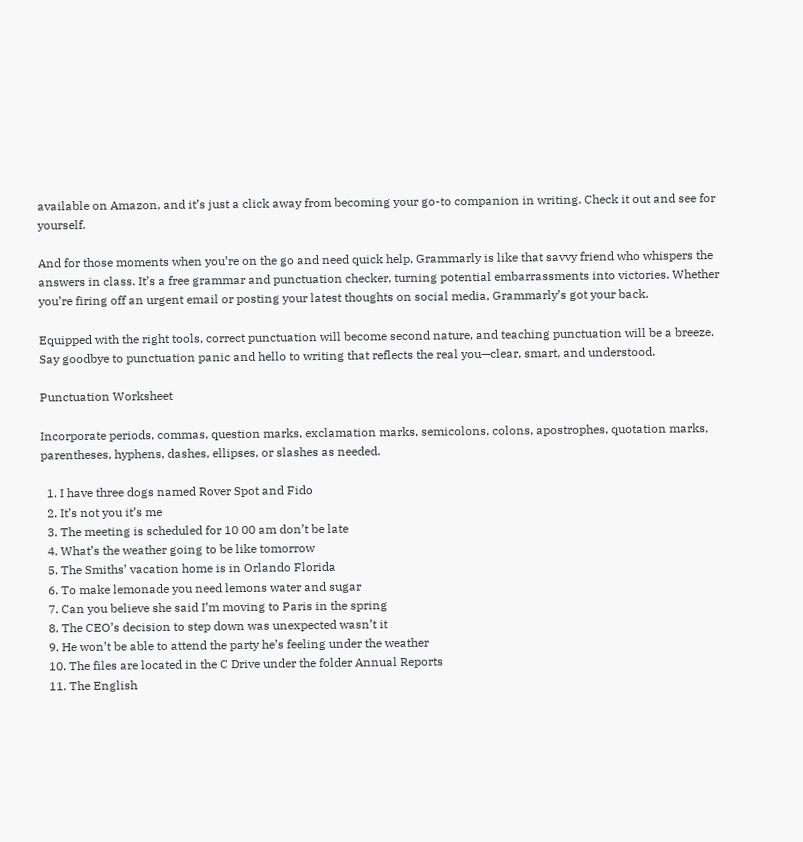available on Amazon, and it’s just a click away from becoming your go-to companion in writing. Check it out and see for yourself.

And for those moments when you’re on the go and need quick help, Grammarly is like that savvy friend who whispers the answers in class. It’s a free grammar and punctuation checker, turning potential embarrassments into victories. Whether you’re firing off an urgent email or posting your latest thoughts on social media, Grammarly’s got your back.

Equipped with the right tools, correct punctuation will become second nature, and teaching punctuation will be a breeze. Say goodbye to punctuation panic and hello to writing that reflects the real you—clear, smart, and understood.

Punctuation Worksheet

Incorporate periods, commas, question marks, exclamation marks, semicolons, colons, apostrophes, quotation marks, parentheses, hyphens, dashes, ellipses, or slashes as needed.

  1. I have three dogs named Rover Spot and Fido
  2. It’s not you it’s me
  3. The meeting is scheduled for 10 00 am don’t be late
  4. What’s the weather going to be like tomorrow
  5. The Smiths’ vacation home is in Orlando Florida
  6. To make lemonade you need lemons water and sugar
  7. Can you believe she said I’m moving to Paris in the spring
  8. The CEO’s decision to step down was unexpected wasn’t it
  9. He won’t be able to attend the party he’s feeling under the weather
  10. The files are located in the C Drive under the folder Annual Reports
  11. The English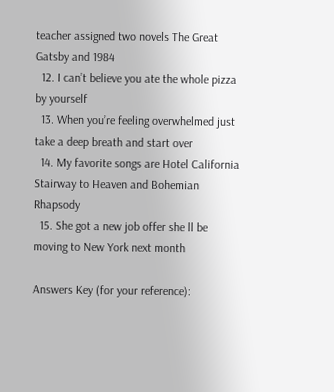teacher assigned two novels The Great Gatsby and 1984
  12. I can’t believe you ate the whole pizza by yourself
  13. When you’re feeling overwhelmed just take a deep breath and start over
  14. My favorite songs are Hotel California Stairway to Heaven and Bohemian Rhapsody
  15. She got a new job offer she ll be moving to New York next month

Answers Key (for your reference):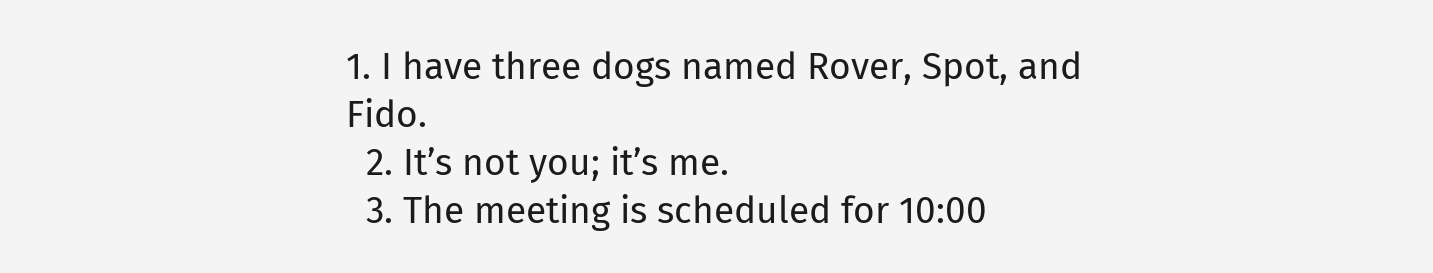1. I have three dogs named Rover, Spot, and Fido.
  2. It’s not you; it’s me.
  3. The meeting is scheduled for 10:00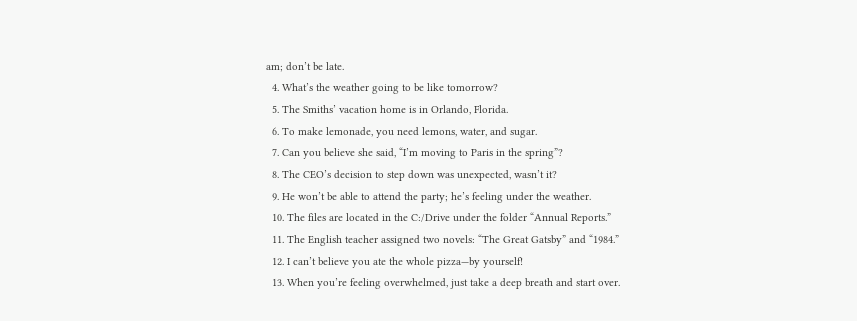am; don’t be late.
  4. What’s the weather going to be like tomorrow?
  5. The Smiths’ vacation home is in Orlando, Florida.
  6. To make lemonade, you need lemons, water, and sugar.
  7. Can you believe she said, “I’m moving to Paris in the spring”?
  8. The CEO’s decision to step down was unexpected, wasn’t it?
  9. He won’t be able to attend the party; he’s feeling under the weather.
  10. The files are located in the C:/Drive under the folder “Annual Reports.”
  11. The English teacher assigned two novels: “The Great Gatsby” and “1984.”
  12. I can’t believe you ate the whole pizza—by yourself!
  13. When you’re feeling overwhelmed, just take a deep breath and start over.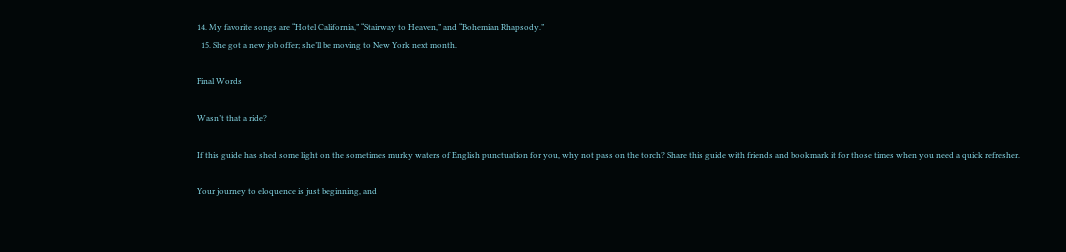14. My favorite songs are “Hotel California,” “Stairway to Heaven,” and “Bohemian Rhapsody.”
  15. She got a new job offer; she’ll be moving to New York next month.

Final Words

Wasn’t that a ride?

If this guide has shed some light on the sometimes murky waters of English punctuation for you, why not pass on the torch? Share this guide with friends and bookmark it for those times when you need a quick refresher.

Your journey to eloquence is just beginning, and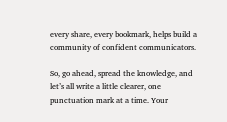every share, every bookmark, helps build a community of confident communicators.

So, go ahead, spread the knowledge, and let’s all write a little clearer, one punctuation mark at a time. Your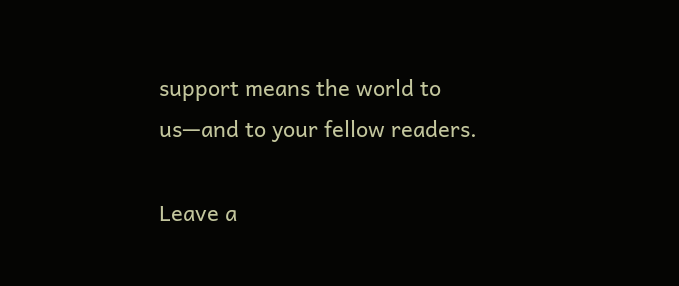support means the world to us—and to your fellow readers.

Leave a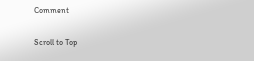Comment

Scroll to Top